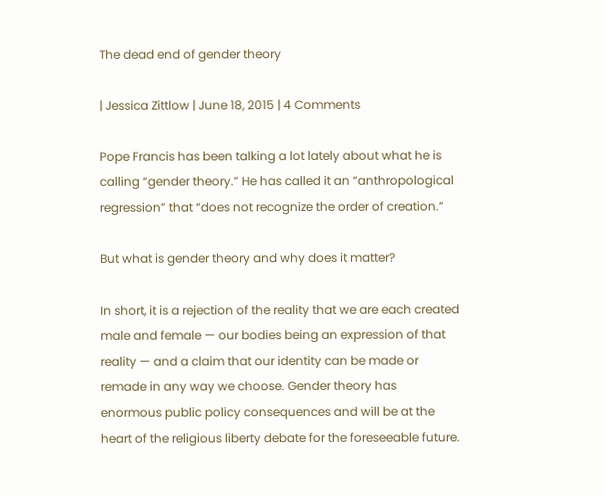The dead end of gender theory

| Jessica Zittlow | June 18, 2015 | 4 Comments

Pope Francis has been talking a lot lately about what he is calling “gender theory.” He has called it an “anthropological regression” that “does not recognize the order of creation.”

But what is gender theory and why does it matter?

In short, it is a rejection of the reality that we are each created male and female — our bodies being an expression of that reality — and a claim that our identity can be made or remade in any way we choose. Gender theory has enormous public policy consequences and will be at the heart of the religious liberty debate for the foreseeable future.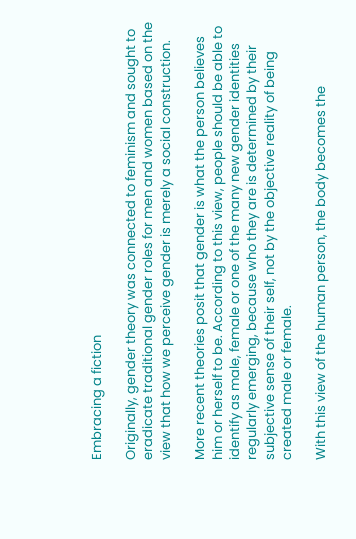Embracing a fiction

Originally, gender theory was connected to feminism and sought to eradicate traditional gender roles for men and women based on the view that how we perceive gender is merely a social construction.

More recent theories posit that gender is what the person believes him or herself to be. According to this view, people should be able to identify as male, female or one of the many new gender identities regularly emerging, because who they are is determined by their subjective sense of their self, not by the objective reality of being created male or female.

With this view of the human person, the body becomes the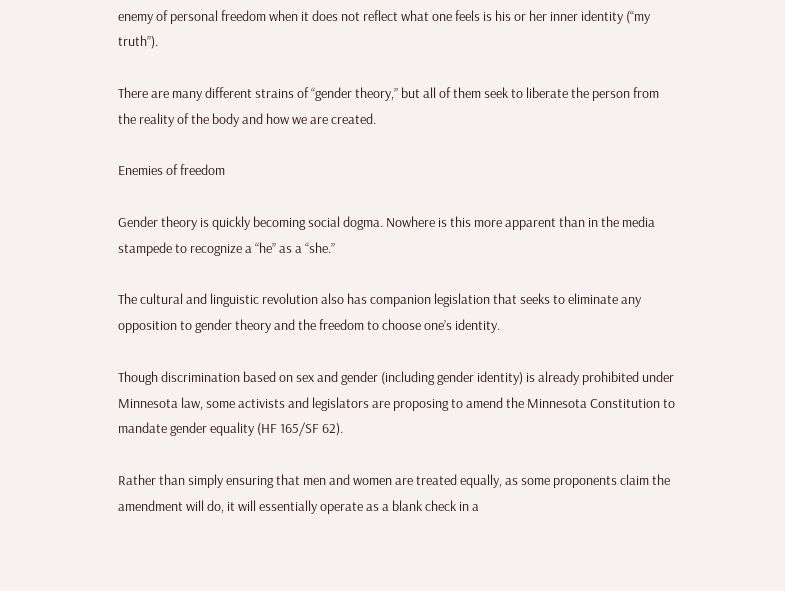enemy of personal freedom when it does not reflect what one feels is his or her inner identity (“my truth”).

There are many different strains of “gender theory,” but all of them seek to liberate the person from the reality of the body and how we are created.

Enemies of freedom

Gender theory is quickly becoming social dogma. Nowhere is this more apparent than in the media stampede to recognize a “he” as a “she.”

The cultural and linguistic revolution also has companion legislation that seeks to eliminate any opposition to gender theory and the freedom to choose one’s identity.

Though discrimination based on sex and gender (including gender identity) is already prohibited under Minnesota law, some activists and legislators are proposing to amend the Minnesota Constitution to mandate gender equality (HF 165/SF 62).

Rather than simply ensuring that men and women are treated equally, as some proponents claim the amendment will do, it will essentially operate as a blank check in a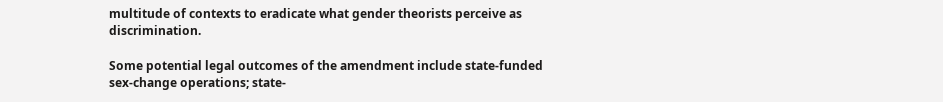multitude of contexts to eradicate what gender theorists perceive as discrimination.

Some potential legal outcomes of the amendment include state-funded sex-change operations; state-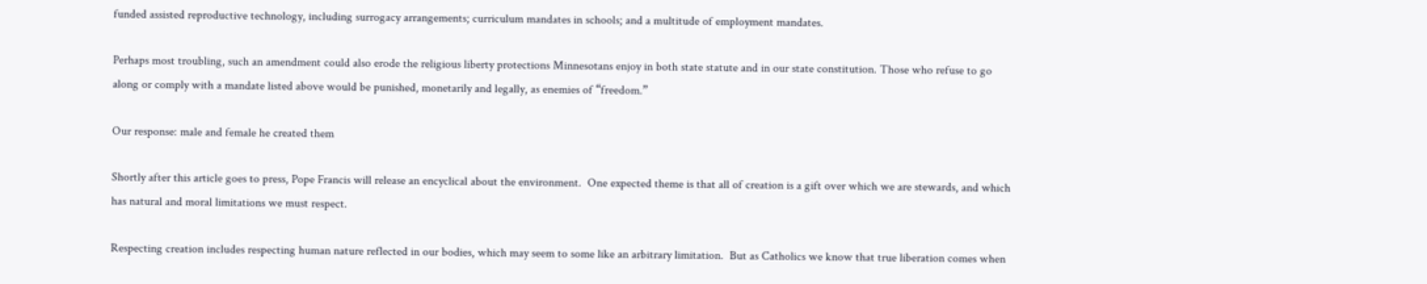funded assisted reproductive technology, including surrogacy arrangements; curriculum mandates in schools; and a multitude of employment mandates.

Perhaps most troubling, such an amendment could also erode the religious liberty protections Minnesotans enjoy in both state statute and in our state constitution. Those who refuse to go along or comply with a mandate listed above would be punished, monetarily and legally, as enemies of “freedom.”

Our response: male and female he created them

Shortly after this article goes to press, Pope Francis will release an encyclical about the environment.  One expected theme is that all of creation is a gift over which we are stewards, and which has natural and moral limitations we must respect.

Respecting creation includes respecting human nature reflected in our bodies, which may seem to some like an arbitrary limitation.  But as Catholics we know that true liberation comes when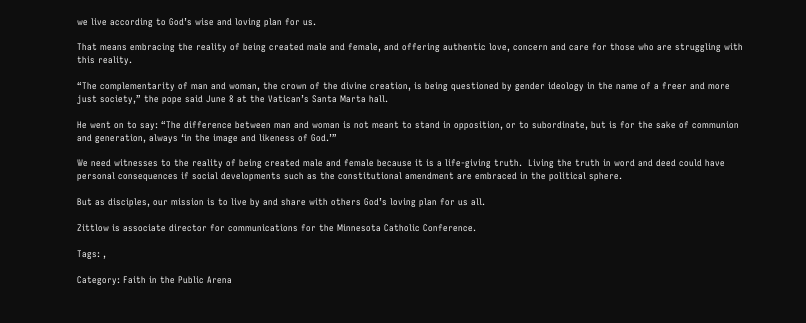we live according to God’s wise and loving plan for us.

That means embracing the reality of being created male and female, and offering authentic love, concern and care for those who are struggling with this reality.

“The complementarity of man and woman, the crown of the divine creation, is being questioned by gender ideology in the name of a freer and more just society,” the pope said June 8 at the Vatican’s Santa Marta hall.

He went on to say: “The difference between man and woman is not meant to stand in opposition, or to subordinate, but is for the sake of communion and generation, always ‘in the image and likeness of God.’”

We need witnesses to the reality of being created male and female because it is a life-giving truth.  Living the truth in word and deed could have personal consequences if social developments such as the constitutional amendment are embraced in the political sphere.

But as disciples, our mission is to live by and share with others God’s loving plan for us all.

Zittlow is associate director for communications for the Minnesota Catholic Conference.

Tags: ,

Category: Faith in the Public Arena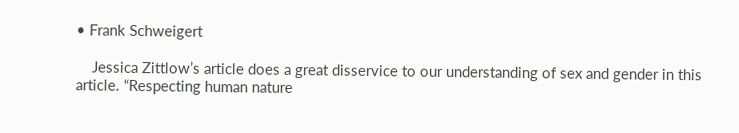• Frank Schweigert

    Jessica Zittlow’s article does a great disservice to our understanding of sex and gender in this article. “Respecting human nature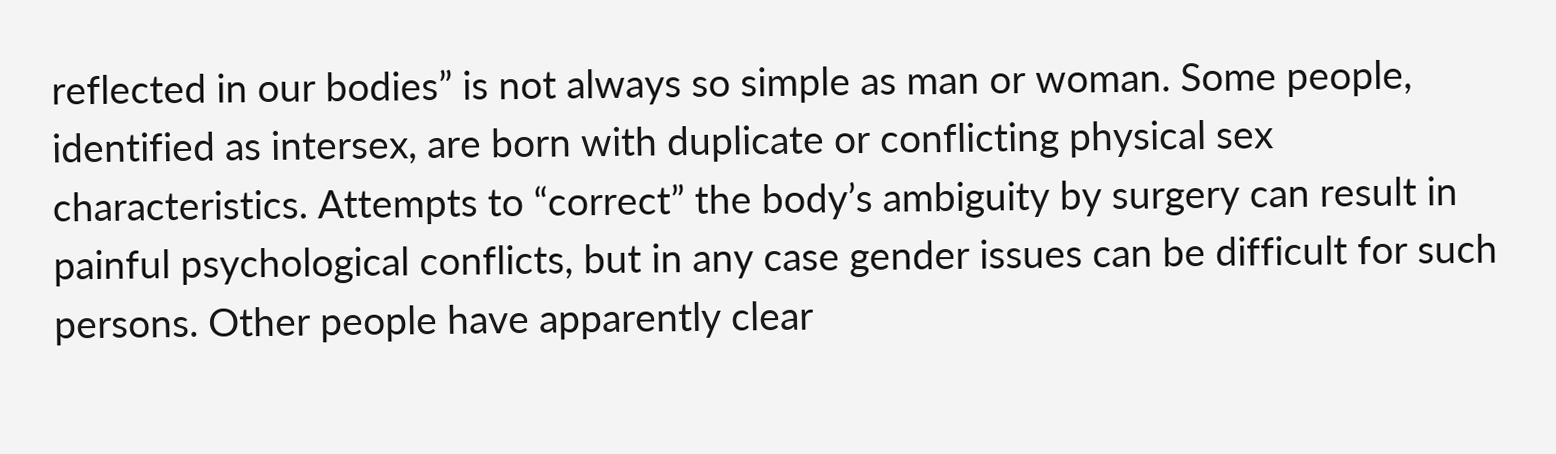reflected in our bodies” is not always so simple as man or woman. Some people, identified as intersex, are born with duplicate or conflicting physical sex characteristics. Attempts to “correct” the body’s ambiguity by surgery can result in painful psychological conflicts, but in any case gender issues can be difficult for such persons. Other people have apparently clear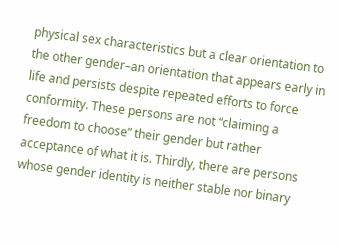physical sex characteristics but a clear orientation to the other gender–an orientation that appears early in life and persists despite repeated efforts to force conformity. These persons are not “claiming a freedom to choose” their gender but rather acceptance of what it is. Thirdly, there are persons whose gender identity is neither stable nor binary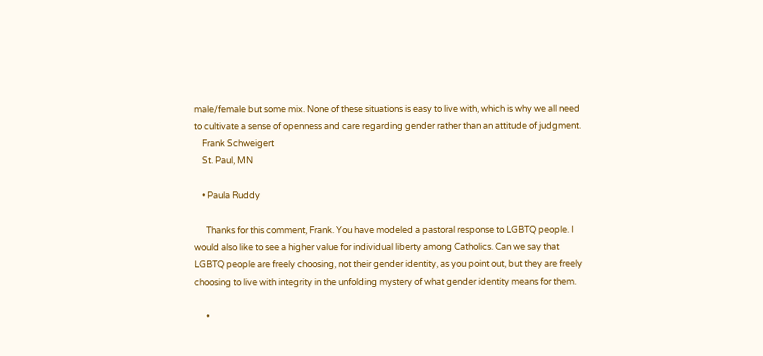male/female but some mix. None of these situations is easy to live with, which is why we all need to cultivate a sense of openness and care regarding gender rather than an attitude of judgment.
    Frank Schweigert
    St. Paul, MN

    • Paula Ruddy

      Thanks for this comment, Frank. You have modeled a pastoral response to LGBTQ people. I would also like to see a higher value for individual liberty among Catholics. Can we say that LGBTQ people are freely choosing, not their gender identity, as you point out, but they are freely choosing to live with integrity in the unfolding mystery of what gender identity means for them.

      •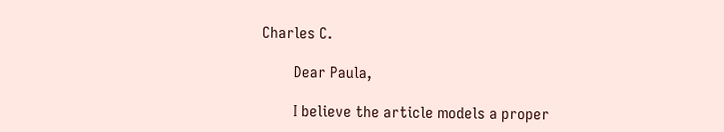Charles C.

        Dear Paula,

        I believe the article models a proper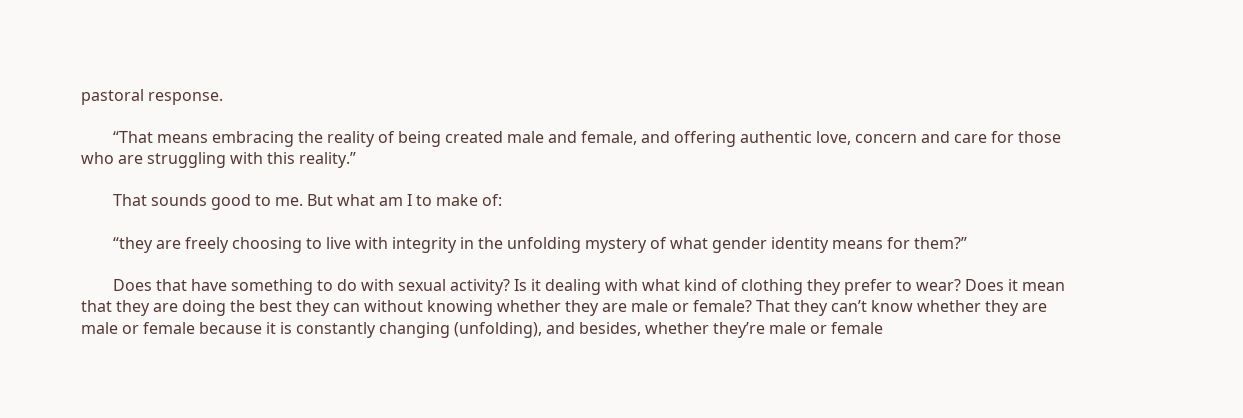pastoral response.

        “That means embracing the reality of being created male and female, and offering authentic love, concern and care for those who are struggling with this reality.”

        That sounds good to me. But what am I to make of:

        “they are freely choosing to live with integrity in the unfolding mystery of what gender identity means for them?”

        Does that have something to do with sexual activity? Is it dealing with what kind of clothing they prefer to wear? Does it mean that they are doing the best they can without knowing whether they are male or female? That they can’t know whether they are male or female because it is constantly changing (unfolding), and besides, whether they’re male or female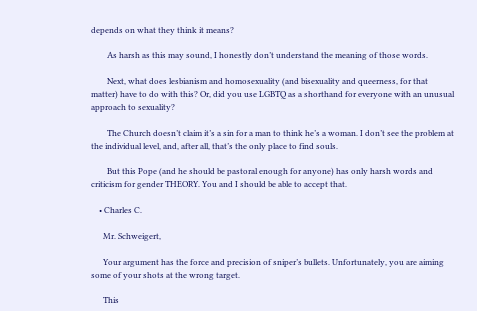depends on what they think it means?

        As harsh as this may sound, I honestly don’t understand the meaning of those words.

        Next, what does lesbianism and homosexuality (and bisexuality and queerness, for that matter) have to do with this? Or, did you use LGBTQ as a shorthand for everyone with an unusual approach to sexuality?

        The Church doesn’t claim it’s a sin for a man to think he’s a woman. I don’t see the problem at the individual level, and, after all, that’s the only place to find souls.

        But this Pope (and he should be pastoral enough for anyone) has only harsh words and criticism for gender THEORY. You and I should be able to accept that.

    • Charles C.

      Mr. Schweigert,

      Your argument has the force and precision of sniper’s bullets. Unfortunately, you are aiming some of your shots at the wrong target.

      This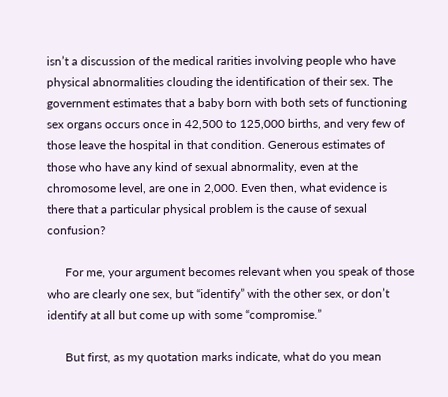isn’t a discussion of the medical rarities involving people who have physical abnormalities clouding the identification of their sex. The government estimates that a baby born with both sets of functioning sex organs occurs once in 42,500 to 125,000 births, and very few of those leave the hospital in that condition. Generous estimates of those who have any kind of sexual abnormality, even at the chromosome level, are one in 2,000. Even then, what evidence is there that a particular physical problem is the cause of sexual confusion?

      For me, your argument becomes relevant when you speak of those who are clearly one sex, but “identify” with the other sex, or don’t identify at all but come up with some “compromise.”

      But first, as my quotation marks indicate, what do you mean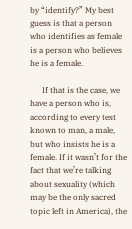by “identify?” My best guess is that a person who identifies as female is a person who believes he is a female.

      If that is the case, we have a person who is, according to every test known to man, a male, but who insists he is a female. If it wasn’t for the fact that we’re talking about sexuality (which may be the only sacred topic left in America), the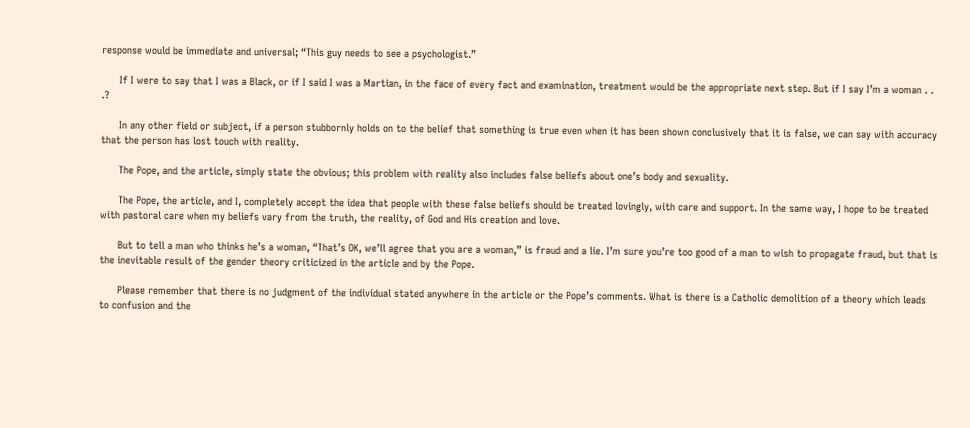response would be immediate and universal; “This guy needs to see a psychologist.”

      If I were to say that I was a Black, or if I said I was a Martian, in the face of every fact and examination, treatment would be the appropriate next step. But if I say I’m a woman . . .?

      In any other field or subject, if a person stubbornly holds on to the belief that something is true even when it has been shown conclusively that it is false, we can say with accuracy that the person has lost touch with reality.

      The Pope, and the article, simply state the obvious; this problem with reality also includes false beliefs about one’s body and sexuality.

      The Pope, the article, and I, completely accept the idea that people with these false beliefs should be treated lovingly, with care and support. In the same way, I hope to be treated with pastoral care when my beliefs vary from the truth, the reality, of God and His creation and love.

      But to tell a man who thinks he’s a woman, “That’s OK, we’ll agree that you are a woman,” is fraud and a lie. I’m sure you’re too good of a man to wish to propagate fraud, but that is the inevitable result of the gender theory criticized in the article and by the Pope.

      Please remember that there is no judgment of the individual stated anywhere in the article or the Pope’s comments. What is there is a Catholic demolition of a theory which leads to confusion and the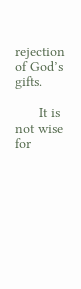rejection of God’s gifts.

      It is not wise for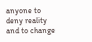anyone to deny reality and to change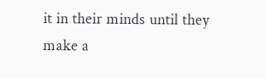it in their minds until they make a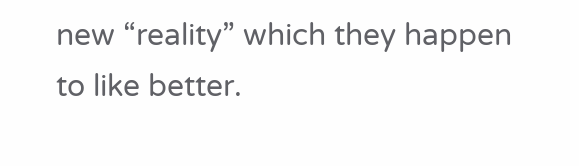new “reality” which they happen to like better.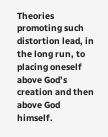Theories promoting such distortion lead, in the long run, to placing oneself above God’s creation and then above God himself.